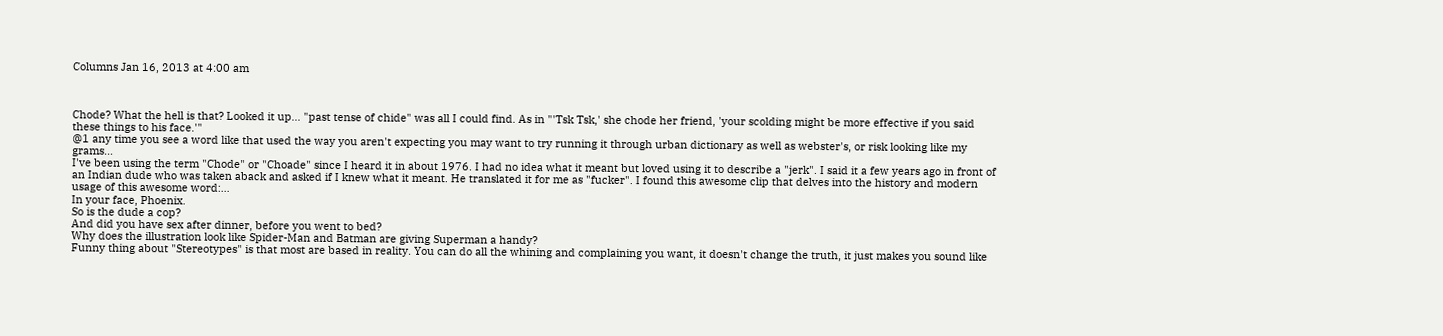Columns Jan 16, 2013 at 4:00 am



Chode? What the hell is that? Looked it up... "past tense of chide" was all I could find. As in "'Tsk Tsk,' she chode her friend, 'your scolding might be more effective if you said these things to his face.'"
@1 any time you see a word like that used the way you aren't expecting you may want to try running it through urban dictionary as well as webster's, or risk looking like my grams…
I've been using the term "Chode" or "Choade" since I heard it in about 1976. I had no idea what it meant but loved using it to describe a "jerk". I said it a few years ago in front of an Indian dude who was taken aback and asked if I knew what it meant. He translated it for me as "fucker". I found this awesome clip that delves into the history and modern usage of this awesome word:…
In your face, Phoenix.
So is the dude a cop?
And did you have sex after dinner, before you went to bed?
Why does the illustration look like Spider-Man and Batman are giving Superman a handy?
Funny thing about "Stereotypes" is that most are based in reality. You can do all the whining and complaining you want, it doesn't change the truth, it just makes you sound like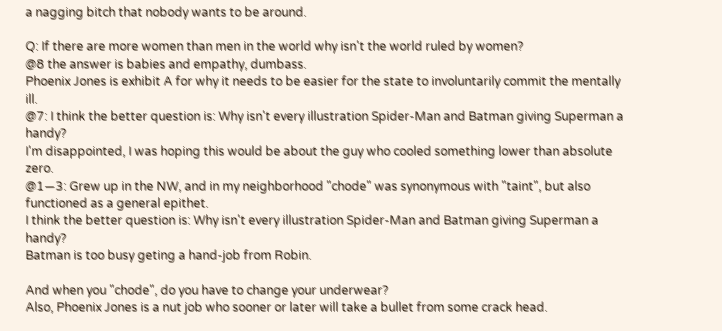a nagging bitch that nobody wants to be around.

Q: If there are more women than men in the world why isn't the world ruled by women?
@8 the answer is babies and empathy, dumbass.
Phoenix Jones is exhibit A for why it needs to be easier for the state to involuntarily commit the mentally ill.
@7: I think the better question is: Why isn't every illustration Spider-Man and Batman giving Superman a handy?
I'm disappointed, I was hoping this would be about the guy who cooled something lower than absolute zero.
@1—3: Grew up in the NW, and in my neighborhood "chode" was synonymous with "taint", but also functioned as a general epithet.
I think the better question is: Why isn't every illustration Spider-Man and Batman giving Superman a handy?
Batman is too busy geting a hand-job from Robin.

And when you "chode", do you have to change your underwear?
Also, Phoenix Jones is a nut job who sooner or later will take a bullet from some crack head.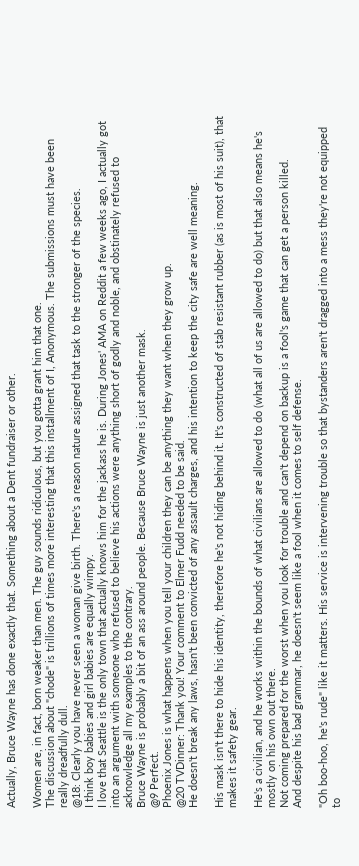Actually, Bruce Wayne has done exactly that. Something about a Dent fundraiser or other.

Women are, in fact, born weaker than men. The guy sounds ridiculous, but you gotta grant him that one.
The discussion about "chode" is trillions of times more interesting that this installment of I, Anonymous. The submissions must have been really dreadfully dull.
@18: Clearly you have never seen a woman give birth. There's a reason nature assigned that task to the stronger of the species.
I think boy babies and girl babies are equally wimpy.
I love that Seattle is the only town that actually knows him for the jackass he is. During Jones' AMA on Reddit a few weeks ago, I actually got into an argument with someone who refused to believe his actions were anything short of godly and noble, and obstinately refused to acknowledge all my examples to the contrary.
Bruce Wayne is probably a bit of an ass around people. Because Bruce Wayne is just another mask.
@9 Perfect.
Phoenix Jones is what happens when you tell your children they can be anything they want when they grow up.
@20 TVDinner: Thank you! Your comment to Elmer Fudd needed to be said.
He doesn't break any laws, hasn't been convicted of any assault charges, and his intention to keep the city safe are well meaning.

His mask isn't there to hide his identity, therefore he's not hiding behind it. It's constructed of stab resistant rubber (as is most of his suit), that makes it safety gear.

He's a civilian, and he works within the bounds of what civilians are allowed to do (what all of us are allowed to do) but that also means he's mostly on his own out there.
Not coming prepared for the worst when you look for trouble and can't depend on backup is a fool's game that can get a person killed.
And despite his bad grammar, he doesn't seem like a fool when it comes to self defense.

"Oh boo-hoo, he's rude" like it matters. His service is intervening trouble so that bystanders aren't dragged into a mess they're not equipped to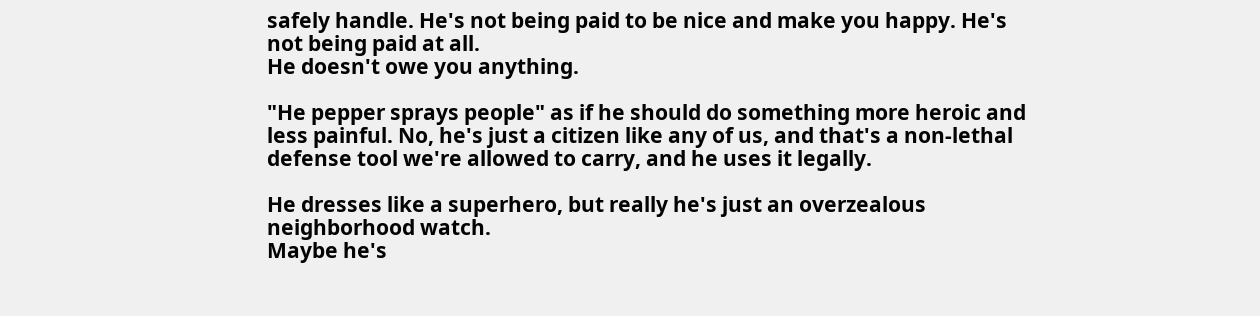safely handle. He's not being paid to be nice and make you happy. He's not being paid at all.
He doesn't owe you anything.

"He pepper sprays people" as if he should do something more heroic and less painful. No, he's just a citizen like any of us, and that's a non-lethal defense tool we're allowed to carry, and he uses it legally.

He dresses like a superhero, but really he's just an overzealous neighborhood watch.
Maybe he's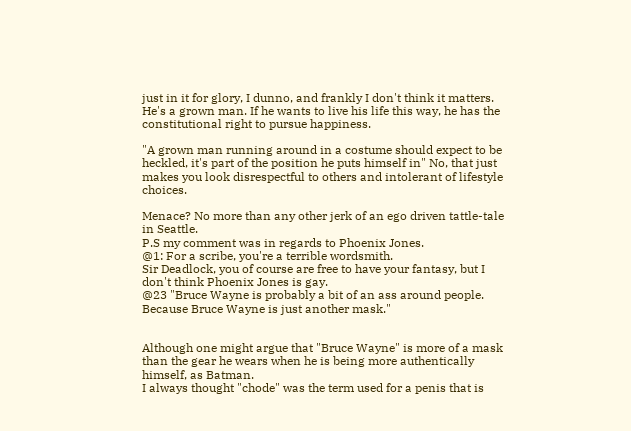just in it for glory, I dunno, and frankly I don't think it matters. He's a grown man. If he wants to live his life this way, he has the constitutional right to pursue happiness.

"A grown man running around in a costume should expect to be heckled, it's part of the position he puts himself in" No, that just makes you look disrespectful to others and intolerant of lifestyle choices.

Menace? No more than any other jerk of an ego driven tattle-tale in Seattle.
P.S my comment was in regards to Phoenix Jones.
@1: For a scribe, you're a terrible wordsmith.
Sir Deadlock, you of course are free to have your fantasy, but I don't think Phoenix Jones is gay.
@23 "Bruce Wayne is probably a bit of an ass around people. Because Bruce Wayne is just another mask."


Although one might argue that "Bruce Wayne" is more of a mask than the gear he wears when he is being more authentically himself, as Batman.
I always thought "chode" was the term used for a penis that is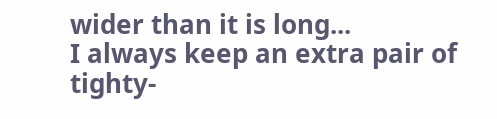wider than it is long...
I always keep an extra pair of tighty-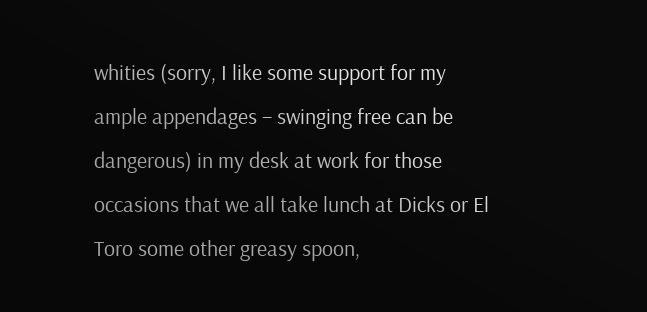whities (sorry, I like some support for my ample appendages – swinging free can be dangerous) in my desk at work for those occasions that we all take lunch at Dicks or El Toro some other greasy spoon,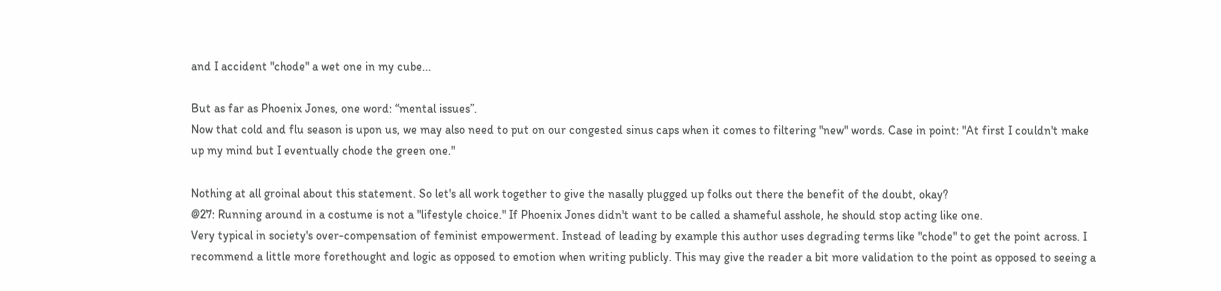and I accident "chode" a wet one in my cube...

But as far as Phoenix Jones, one word: “mental issues”.
Now that cold and flu season is upon us, we may also need to put on our congested sinus caps when it comes to filtering "new" words. Case in point: "At first I couldn't make up my mind but I eventually chode the green one."

Nothing at all groinal about this statement. So let's all work together to give the nasally plugged up folks out there the benefit of the doubt, okay?
@27: Running around in a costume is not a "lifestyle choice." If Phoenix Jones didn't want to be called a shameful asshole, he should stop acting like one.
Very typical in society's over-compensation of feminist empowerment. Instead of leading by example this author uses degrading terms like "chode" to get the point across. I recommend a little more forethought and logic as opposed to emotion when writing publicly. This may give the reader a bit more validation to the point as opposed to seeing a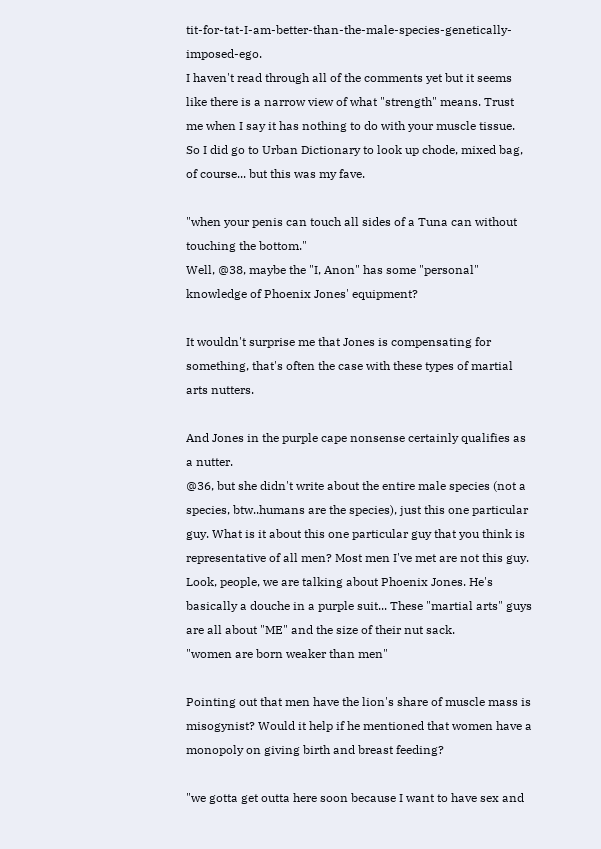tit-for-tat-I-am-better-than-the-male-species-genetically-imposed-ego.
I haven't read through all of the comments yet but it seems like there is a narrow view of what "strength" means. Trust me when I say it has nothing to do with your muscle tissue.
So I did go to Urban Dictionary to look up chode, mixed bag, of course... but this was my fave.

"when your penis can touch all sides of a Tuna can without touching the bottom."
Well, @38, maybe the "I, Anon" has some "personal" knowledge of Phoenix Jones' equipment?

It wouldn't surprise me that Jones is compensating for something, that's often the case with these types of martial arts nutters.

And Jones in the purple cape nonsense certainly qualifies as a nutter.
@36, but she didn't write about the entire male species (not a species, btw..humans are the species), just this one particular guy. What is it about this one particular guy that you think is representative of all men? Most men I've met are not this guy.
Look, people, we are talking about Phoenix Jones. He's basically a douche in a purple suit... These "martial arts" guys are all about "ME" and the size of their nut sack.
"women are born weaker than men"

Pointing out that men have the lion's share of muscle mass is misogynist? Would it help if he mentioned that women have a monopoly on giving birth and breast feeding?

"we gotta get outta here soon because I want to have sex and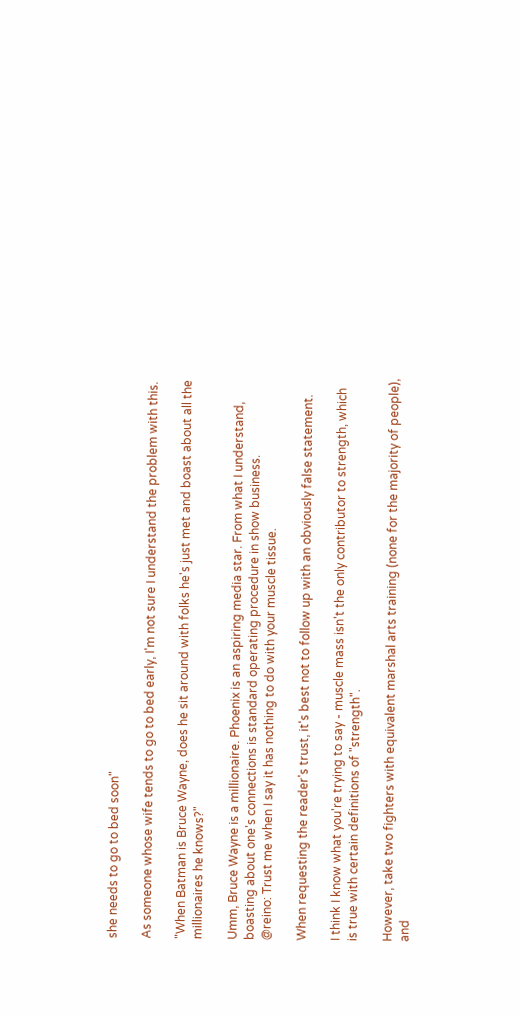she needs to go to bed soon"

As someone whose wife tends to go to bed early, I'm not sure I understand the problem with this.

"When Batman is Bruce Wayne, does he sit around with folks he's just met and boast about all the millionaires he knows?"

Umm, Bruce Wayne is a millionaire. Phoenix is an aspiring media star. From what I understand, boasting about one's connections is standard operating procedure in show business.
@reino: Trust me when I say it has nothing to do with your muscle tissue.

When requesting the reader's trust, it's best not to follow up with an obviously false statement.

I think I know what you're trying to say - muscle mass isn't the only contributor to strength, which is true with certain definitions of "strength".

However, take two fighters with equivalent marshal arts training (none for the majority of people), and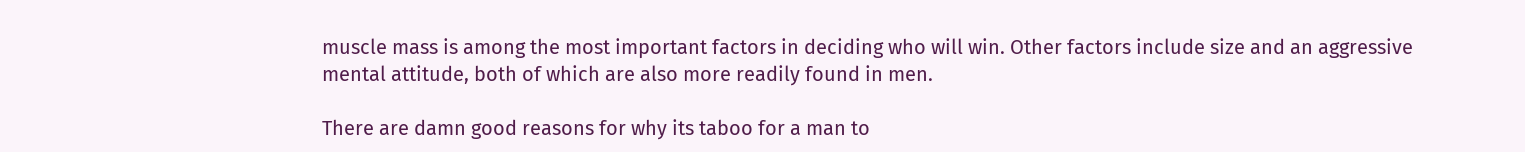muscle mass is among the most important factors in deciding who will win. Other factors include size and an aggressive mental attitude, both of which are also more readily found in men.

There are damn good reasons for why its taboo for a man to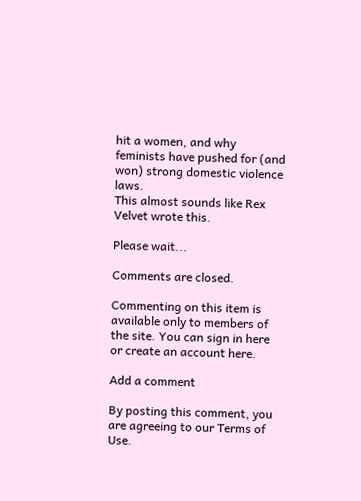hit a women, and why feminists have pushed for (and won) strong domestic violence laws.
This almost sounds like Rex Velvet wrote this.

Please wait...

Comments are closed.

Commenting on this item is available only to members of the site. You can sign in here or create an account here.

Add a comment

By posting this comment, you are agreeing to our Terms of Use.